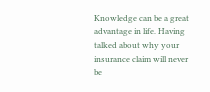Knowledge can be a great advantage in life. Having talked about why your insurance claim will never be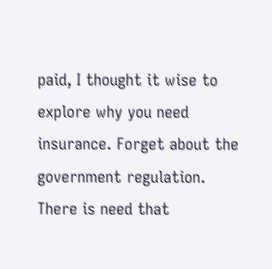paid, I thought it wise to explore why you need insurance. Forget about the government regulation. There is need that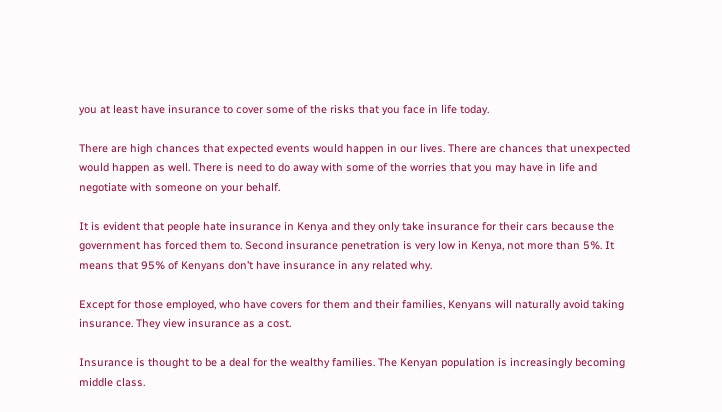you at least have insurance to cover some of the risks that you face in life today.

There are high chances that expected events would happen in our lives. There are chances that unexpected would happen as well. There is need to do away with some of the worries that you may have in life and negotiate with someone on your behalf.

It is evident that people hate insurance in Kenya and they only take insurance for their cars because the government has forced them to. Second insurance penetration is very low in Kenya, not more than 5%. It means that 95% of Kenyans don’t have insurance in any related why.

Except for those employed, who have covers for them and their families, Kenyans will naturally avoid taking insurance. They view insurance as a cost.

Insurance is thought to be a deal for the wealthy families. The Kenyan population is increasingly becoming middle class.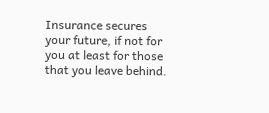Insurance secures your future, if not for you at least for those that you leave behind.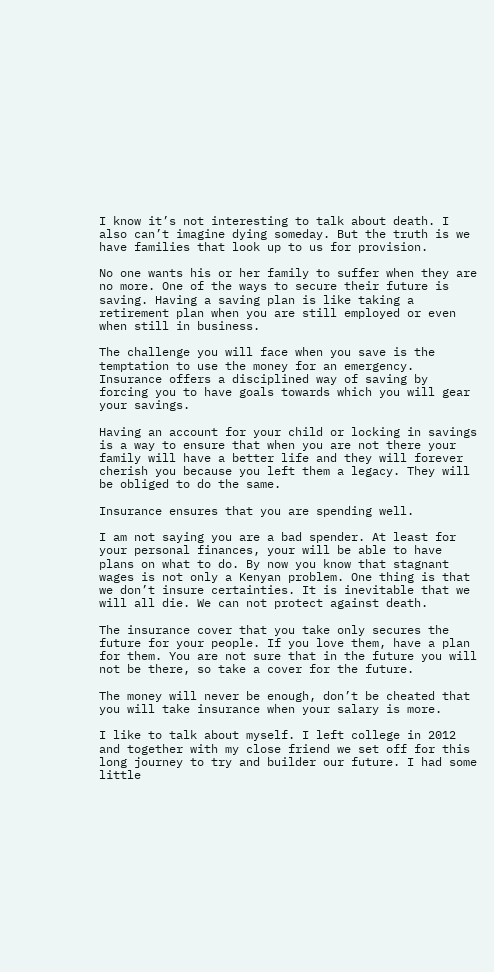I know it’s not interesting to talk about death. I also can’t imagine dying someday. But the truth is we have families that look up to us for provision.

No one wants his or her family to suffer when they are no more. One of the ways to secure their future is saving. Having a saving plan is like taking a retirement plan when you are still employed or even when still in business.

The challenge you will face when you save is the temptation to use the money for an emergency. Insurance offers a disciplined way of saving by forcing you to have goals towards which you will gear your savings.

Having an account for your child or locking in savings is a way to ensure that when you are not there your family will have a better life and they will forever cherish you because you left them a legacy. They will be obliged to do the same.

Insurance ensures that you are spending well.

I am not saying you are a bad spender. At least for your personal finances, your will be able to have plans on what to do. By now you know that stagnant wages is not only a Kenyan problem. One thing is that we don’t insure certainties. It is inevitable that we will all die. We can not protect against death.

The insurance cover that you take only secures the future for your people. If you love them, have a plan for them. You are not sure that in the future you will not be there, so take a cover for the future.

The money will never be enough, don’t be cheated that you will take insurance when your salary is more.

I like to talk about myself. I left college in 2012 and together with my close friend we set off for this long journey to try and builder our future. I had some little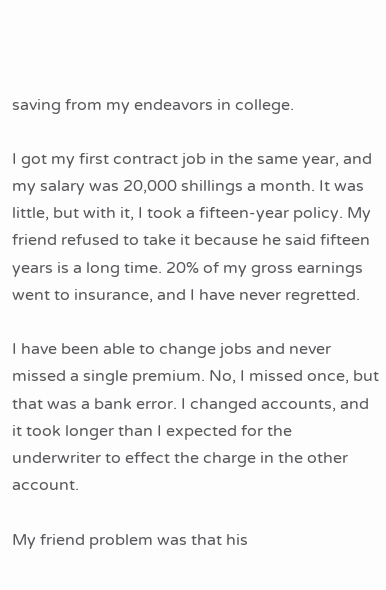saving from my endeavors in college.

I got my first contract job in the same year, and my salary was 20,000 shillings a month. It was little, but with it, I took a fifteen-year policy. My friend refused to take it because he said fifteen years is a long time. 20% of my gross earnings went to insurance, and I have never regretted.

I have been able to change jobs and never missed a single premium. No, I missed once, but that was a bank error. I changed accounts, and it took longer than I expected for the underwriter to effect the charge in the other account.

My friend problem was that his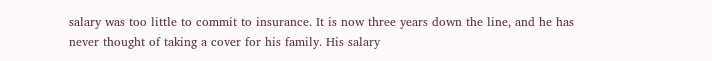salary was too little to commit to insurance. It is now three years down the line, and he has never thought of taking a cover for his family. His salary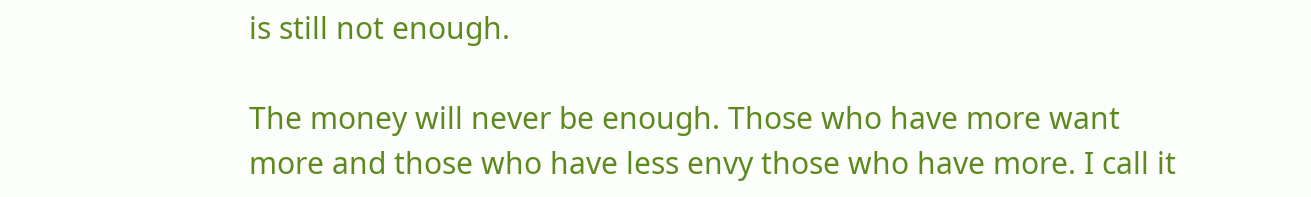is still not enough.

The money will never be enough. Those who have more want more and those who have less envy those who have more. I call it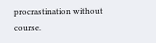procrastination without course.